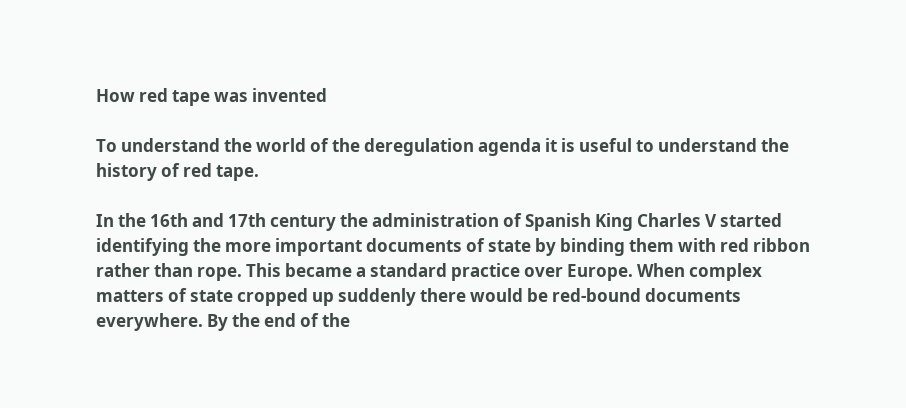How red tape was invented

To understand the world of the deregulation agenda it is useful to understand the history of red tape.

In the 16th and 17th century the administration of Spanish King Charles V started identifying the more important documents of state by binding them with red ribbon rather than rope. This became a standard practice over Europe. When complex matters of state cropped up suddenly there would be red-bound documents everywhere. By the end of the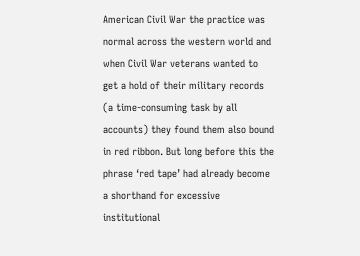American Civil War the practice was normal across the western world and when Civil War veterans wanted to get a hold of their military records (a time-consuming task by all accounts) they found them also bound in red ribbon. But long before this the phrase ‘red tape’ had already become a shorthand for excessive institutional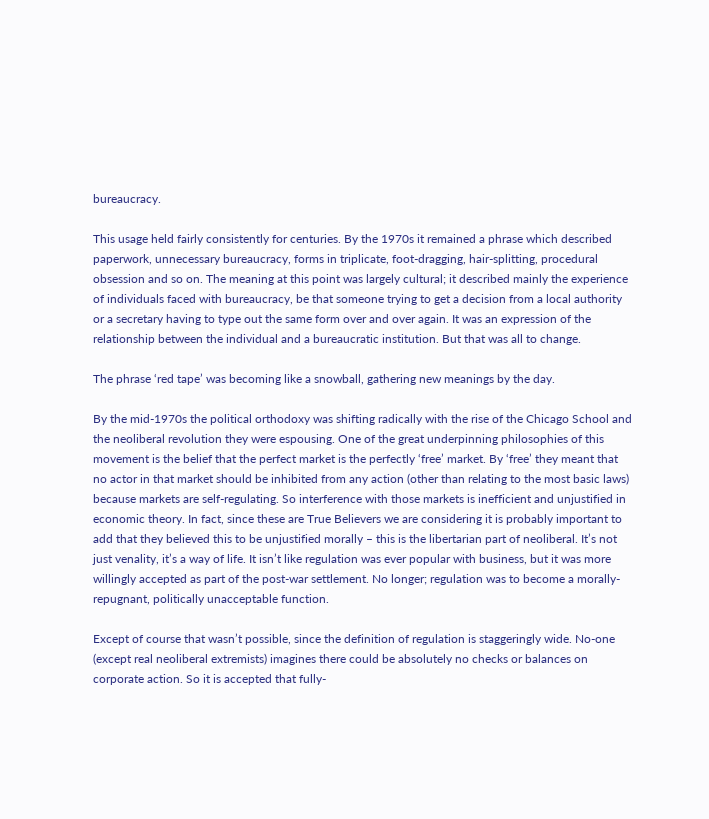bureaucracy.

This usage held fairly consistently for centuries. By the 1970s it remained a phrase which described paperwork, unnecessary bureaucracy, forms in triplicate, foot-dragging, hair-splitting, procedural obsession and so on. The meaning at this point was largely cultural; it described mainly the experience of individuals faced with bureaucracy, be that someone trying to get a decision from a local authority or a secretary having to type out the same form over and over again. It was an expression of the relationship between the individual and a bureaucratic institution. But that was all to change.

The phrase ‘red tape’ was becoming like a snowball, gathering new meanings by the day.

By the mid-1970s the political orthodoxy was shifting radically with the rise of the Chicago School and the neoliberal revolution they were espousing. One of the great underpinning philosophies of this movement is the belief that the perfect market is the perfectly ‘free’ market. By ‘free’ they meant that no actor in that market should be inhibited from any action (other than relating to the most basic laws) because markets are self-regulating. So interference with those markets is inefficient and unjustified in economic theory. In fact, since these are True Believers we are considering it is probably important to add that they believed this to be unjustified morally – this is the libertarian part of neoliberal. It’s not just venality, it’s a way of life. It isn’t like regulation was ever popular with business, but it was more willingly accepted as part of the post-war settlement. No longer; regulation was to become a morally-repugnant, politically unacceptable function.

Except of course that wasn’t possible, since the definition of regulation is staggeringly wide. No-one (except real neoliberal extremists) imagines there could be absolutely no checks or balances on corporate action. So it is accepted that fully-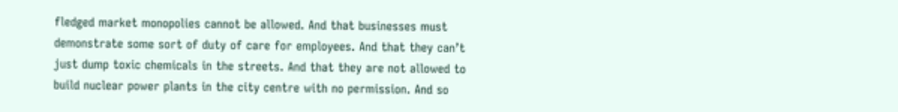fledged market monopolies cannot be allowed. And that businesses must demonstrate some sort of duty of care for employees. And that they can’t just dump toxic chemicals in the streets. And that they are not allowed to build nuclear power plants in the city centre with no permission. And so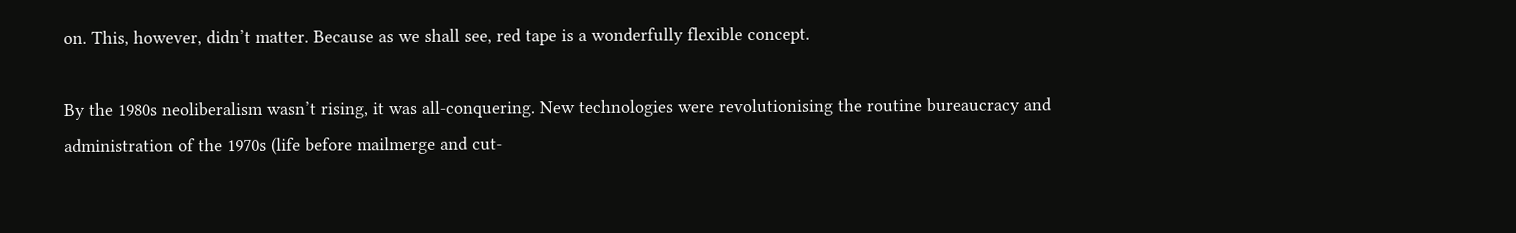on. This, however, didn’t matter. Because as we shall see, red tape is a wonderfully flexible concept.

By the 1980s neoliberalism wasn’t rising, it was all-conquering. New technologies were revolutionising the routine bureaucracy and administration of the 1970s (life before mailmerge and cut-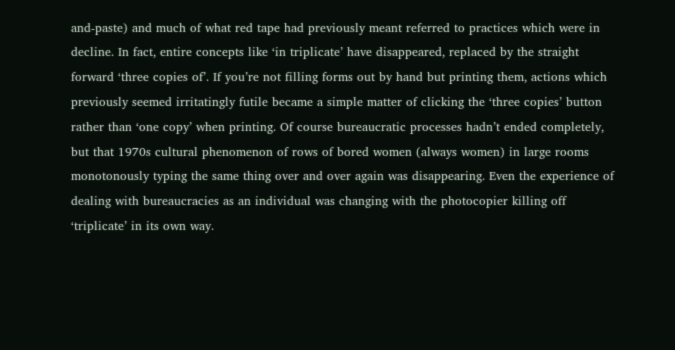and-paste) and much of what red tape had previously meant referred to practices which were in decline. In fact, entire concepts like ‘in triplicate’ have disappeared, replaced by the straight forward ‘three copies of’. If you’re not filling forms out by hand but printing them, actions which previously seemed irritatingly futile became a simple matter of clicking the ‘three copies’ button rather than ‘one copy’ when printing. Of course bureaucratic processes hadn’t ended completely, but that 1970s cultural phenomenon of rows of bored women (always women) in large rooms monotonously typing the same thing over and over again was disappearing. Even the experience of dealing with bureaucracies as an individual was changing with the photocopier killing off ‘triplicate’ in its own way.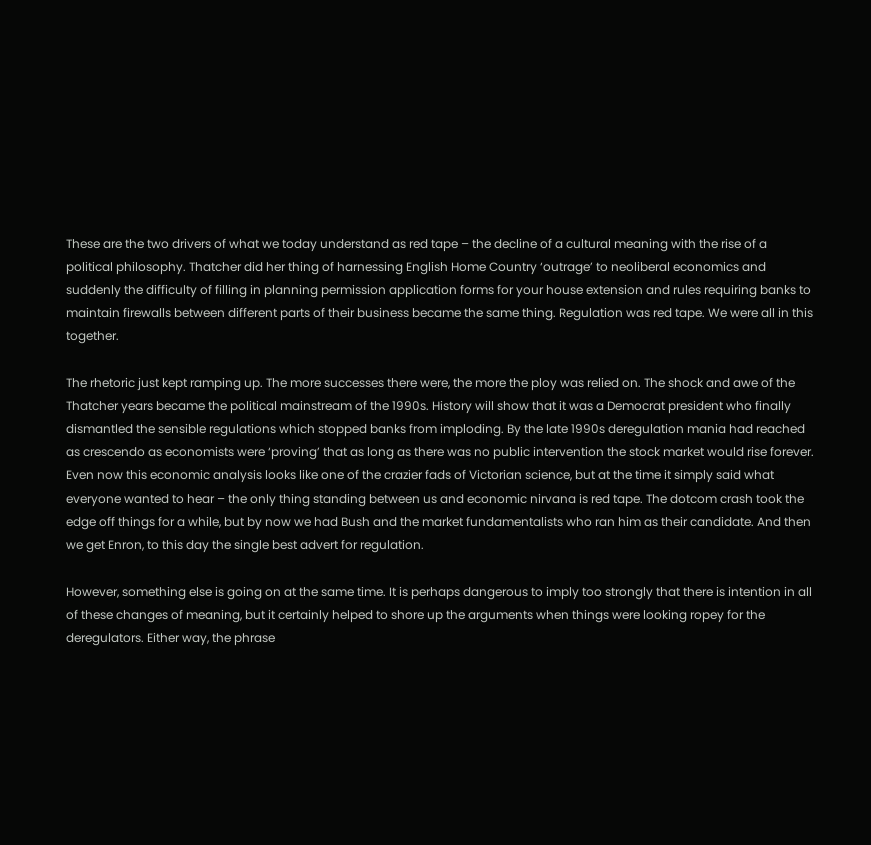These are the two drivers of what we today understand as red tape – the decline of a cultural meaning with the rise of a political philosophy. Thatcher did her thing of harnessing English Home Country ‘outrage’ to neoliberal economics and suddenly the difficulty of filling in planning permission application forms for your house extension and rules requiring banks to maintain firewalls between different parts of their business became the same thing. Regulation was red tape. We were all in this together.

The rhetoric just kept ramping up. The more successes there were, the more the ploy was relied on. The shock and awe of the Thatcher years became the political mainstream of the 1990s. History will show that it was a Democrat president who finally dismantled the sensible regulations which stopped banks from imploding. By the late 1990s deregulation mania had reached as crescendo as economists were ‘proving’ that as long as there was no public intervention the stock market would rise forever. Even now this economic analysis looks like one of the crazier fads of Victorian science, but at the time it simply said what everyone wanted to hear – the only thing standing between us and economic nirvana is red tape. The dotcom crash took the edge off things for a while, but by now we had Bush and the market fundamentalists who ran him as their candidate. And then we get Enron, to this day the single best advert for regulation.

However, something else is going on at the same time. It is perhaps dangerous to imply too strongly that there is intention in all of these changes of meaning, but it certainly helped to shore up the arguments when things were looking ropey for the deregulators. Either way, the phrase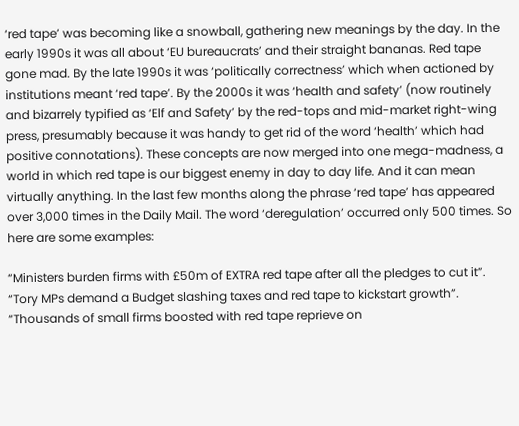‘red tape’ was becoming like a snowball, gathering new meanings by the day. In the early 1990s it was all about ‘EU bureaucrats’ and their straight bananas. Red tape gone mad. By the late 1990s it was ‘politically correctness’ which when actioned by institutions meant ‘red tape’. By the 2000s it was ‘health and safety’ (now routinely and bizarrely typified as ‘Elf and Safety’ by the red-tops and mid-market right-wing press, presumably because it was handy to get rid of the word ‘health’ which had positive connotations). These concepts are now merged into one mega-madness, a world in which red tape is our biggest enemy in day to day life. And it can mean virtually anything. In the last few months along the phrase ‘red tape’ has appeared over 3,000 times in the Daily Mail. The word ‘deregulation’ occurred only 500 times. So here are some examples:

“Ministers burden firms with £50m of EXTRA red tape after all the pledges to cut it”. “Tory MPs demand a Budget slashing taxes and red tape to kickstart growth”. “Thousands of small firms boosted with red tape reprieve on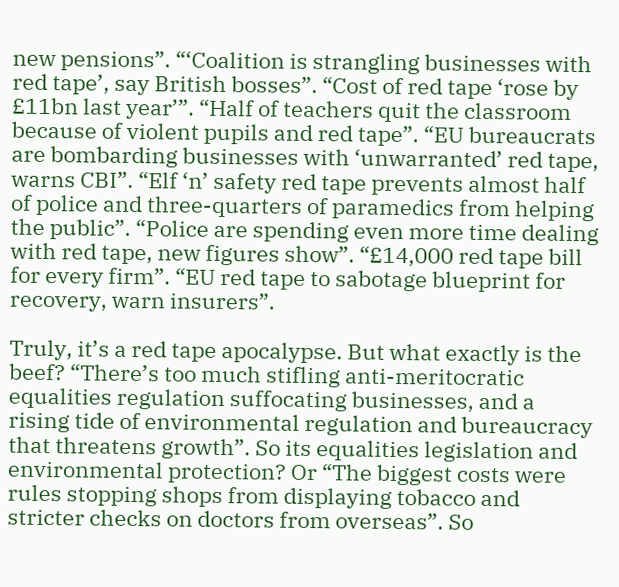new pensions”. “‘Coalition is strangling businesses with red tape’, say British bosses”. “Cost of red tape ‘rose by £11bn last year’”. “Half of teachers quit the classroom because of violent pupils and red tape”. “EU bureaucrats are bombarding businesses with ‘unwarranted’ red tape, warns CBI”. “Elf ‘n’ safety red tape prevents almost half of police and three-quarters of paramedics from helping the public”. “Police are spending even more time dealing with red tape, new figures show”. “£14,000 red tape bill for every firm”. “EU red tape to sabotage blueprint for recovery, warn insurers”.

Truly, it’s a red tape apocalypse. But what exactly is the beef? “There’s too much stifling anti-meritocratic equalities regulation suffocating businesses, and a rising tide of environmental regulation and bureaucracy that threatens growth”. So its equalities legislation and environmental protection? Or “The biggest costs were rules stopping shops from displaying tobacco and stricter checks on doctors from overseas”. So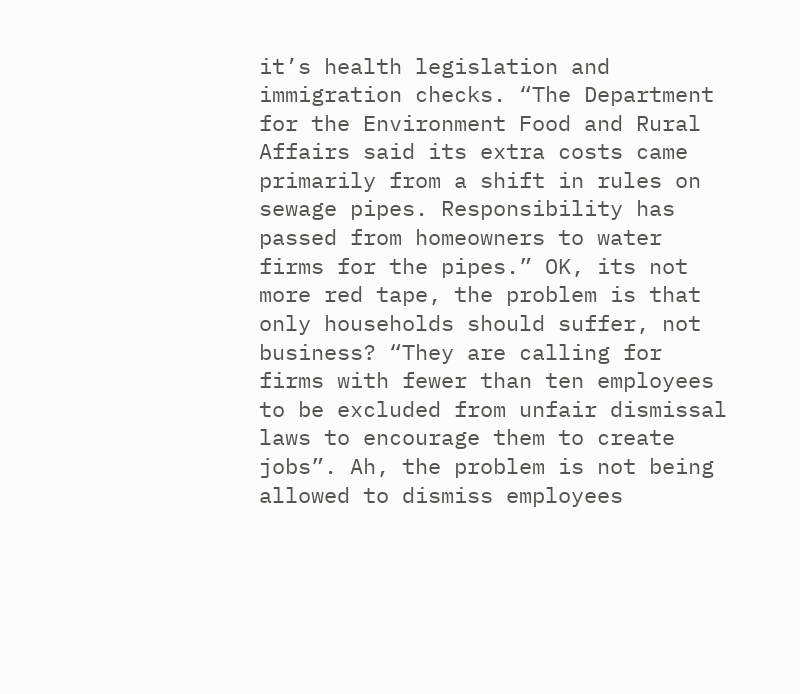it’s health legislation and immigration checks. “The Department for the Environment Food and Rural Affairs said its extra costs came primarily from a shift in rules on sewage pipes. Responsibility has passed from homeowners to water firms for the pipes.” OK, its not more red tape, the problem is that only households should suffer, not business? “They are calling for firms with fewer than ten employees to be excluded from unfair dismissal laws to encourage them to create jobs”. Ah, the problem is not being allowed to dismiss employees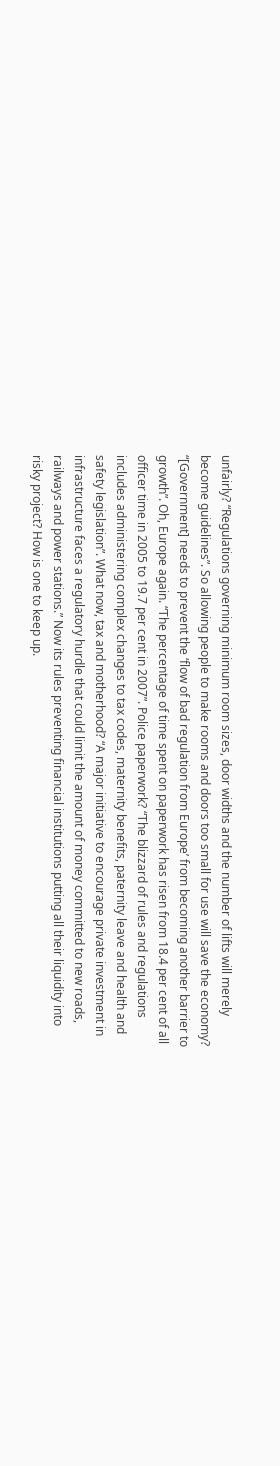unfairly? “Regulations governing minimum room sizes, door widths and the number of lifts will merely become guidelines”. So allowing people to make rooms and doors too small for use will save the economy? “[Government] needs to prevent the ‘flow of bad regulation from Europe’ from becoming another barrier to growth”. Oh, Europe again. “The percentage of time spent on paperwork has risen from 18.4 per cent of all officer time in 2005 to 19.7 per cent in 2007”. Police paperwork? “The blizzard of rules and regulations includes administering complex changes to tax codes, maternity benefits, paternity leave and health and safety legislation”. What now, tax and motherhood? “A major initiative to encourage private investment in infrastructure faces a regulatory hurdle that could limit the amount of money committed to new roads, railways and power stations.” Now its rules preventing financial institutions putting all their liquidity into risky project? How is one to keep up.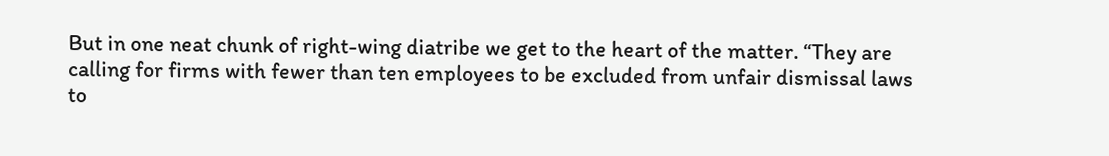But in one neat chunk of right-wing diatribe we get to the heart of the matter. “They are calling for firms with fewer than ten employees to be excluded from unfair dismissal laws to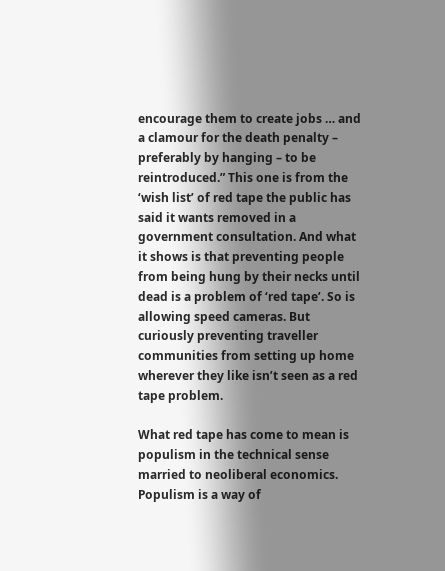encourage them to create jobs … and a clamour for the death penalty – preferably by hanging – to be reintroduced.” This one is from the ‘wish list’ of red tape the public has said it wants removed in a government consultation. And what it shows is that preventing people from being hung by their necks until dead is a problem of ‘red tape’. So is allowing speed cameras. But curiously preventing traveller communities from setting up home wherever they like isn’t seen as a red tape problem.

What red tape has come to mean is populism in the technical sense married to neoliberal economics. Populism is a way of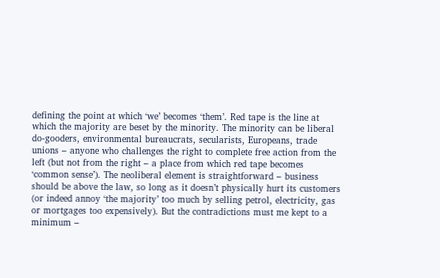defining the point at which ‘we’ becomes ‘them’. Red tape is the line at which the majority are beset by the minority. The minority can be liberal do-gooders, environmental bureaucrats, secularists, Europeans, trade unions – anyone who challenges the right to complete free action from the left (but not from the right – a place from which red tape becomes ‘common sense’). The neoliberal element is straightforward – business should be above the law, so long as it doesn’t physically hurt its customers (or indeed annoy ‘the majority’ too much by selling petrol, electricity, gas or mortgages too expensively). But the contradictions must me kept to a minimum –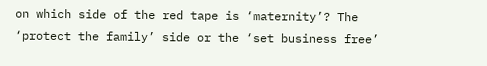on which side of the red tape is ‘maternity’? The ‘protect the family’ side or the ‘set business free’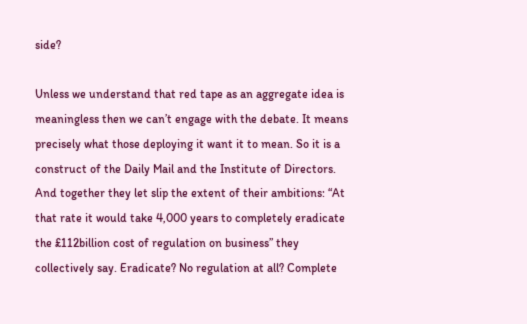side?

Unless we understand that red tape as an aggregate idea is meaningless then we can’t engage with the debate. It means precisely what those deploying it want it to mean. So it is a construct of the Daily Mail and the Institute of Directors. And together they let slip the extent of their ambitions: “At that rate it would take 4,000 years to completely eradicate the £112billion cost of regulation on business” they collectively say. Eradicate? No regulation at all? Complete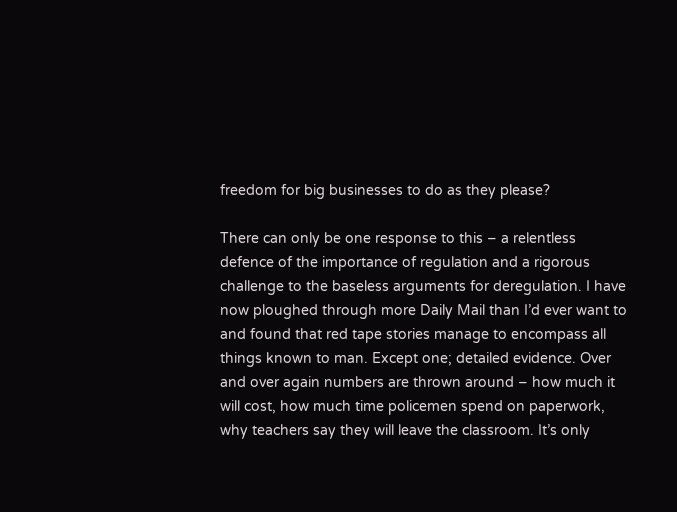freedom for big businesses to do as they please?

There can only be one response to this – a relentless defence of the importance of regulation and a rigorous challenge to the baseless arguments for deregulation. I have now ploughed through more Daily Mail than I’d ever want to and found that red tape stories manage to encompass all things known to man. Except one; detailed evidence. Over and over again numbers are thrown around – how much it will cost, how much time policemen spend on paperwork, why teachers say they will leave the classroom. It’s only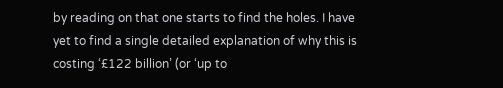by reading on that one starts to find the holes. I have yet to find a single detailed explanation of why this is costing ‘£122 billion’ (or ‘up to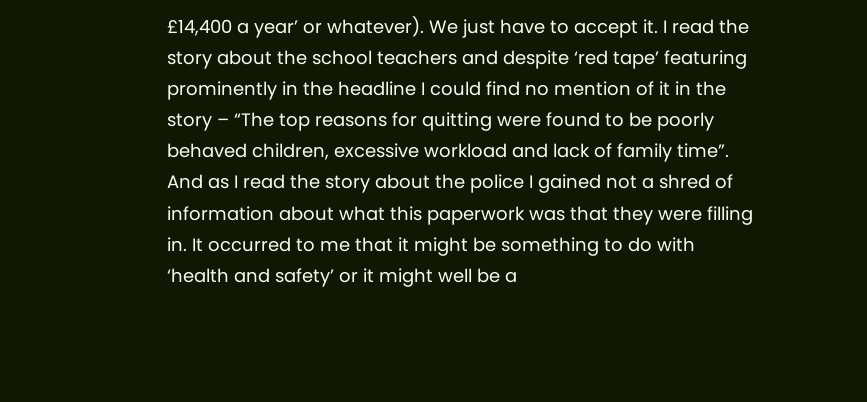£14,400 a year’ or whatever). We just have to accept it. I read the story about the school teachers and despite ‘red tape’ featuring prominently in the headline I could find no mention of it in the story – “The top reasons for quitting were found to be poorly behaved children, excessive workload and lack of family time”. And as I read the story about the police I gained not a shred of information about what this paperwork was that they were filling in. It occurred to me that it might be something to do with ‘health and safety’ or it might well be a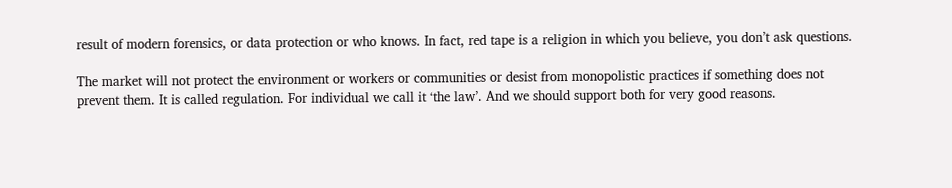result of modern forensics, or data protection or who knows. In fact, red tape is a religion in which you believe, you don’t ask questions.

The market will not protect the environment or workers or communities or desist from monopolistic practices if something does not prevent them. It is called regulation. For individual we call it ‘the law’. And we should support both for very good reasons.